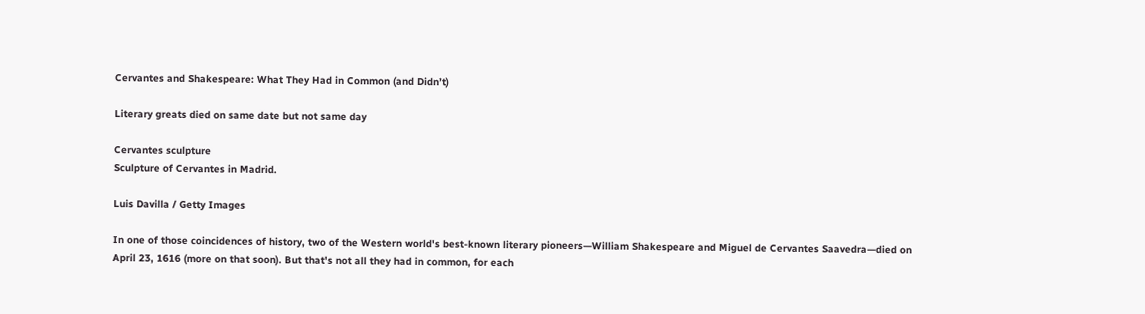Cervantes and Shakespeare: What They Had in Common (and Didn’t)

Literary greats died on same date but not same day

Cervantes sculpture
Sculpture of Cervantes in Madrid.

Luis Davilla / Getty Images

In one of those coincidences of history, two of the Western world's best-known literary pioneers—William Shakespeare and Miguel de Cervantes Saavedra—died on April 23, 1616 (more on that soon). But that's not all they had in common, for each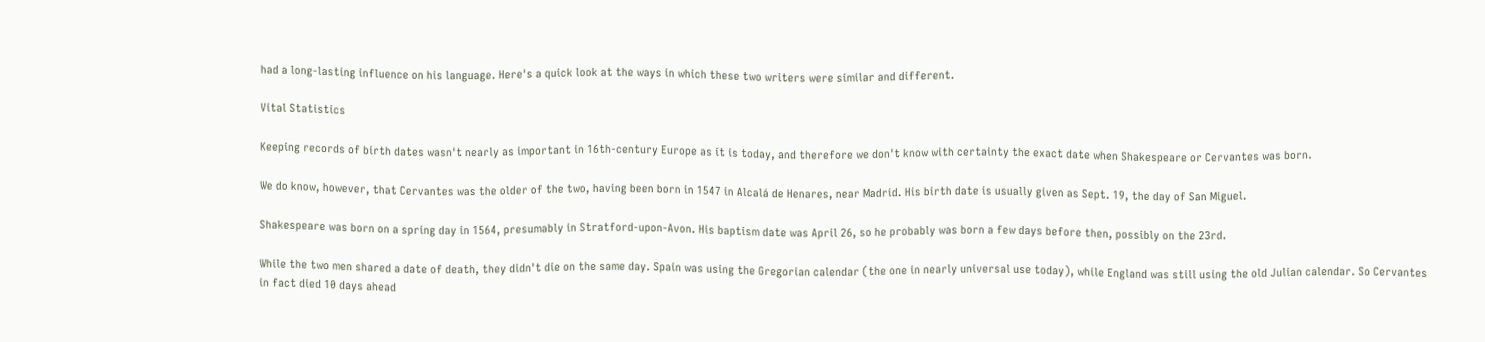had a long-lasting influence on his language. Here's a quick look at the ways in which these two writers were similar and different.

Vital Statistics

Keeping records of birth dates wasn't nearly as important in 16th-century Europe as it is today, and therefore we don't know with certainty the exact date when Shakespeare or Cervantes was born.

We do know, however, that Cervantes was the older of the two, having been born in 1547 in Alcalá de Henares, near Madrid. His birth date is usually given as Sept. 19, the day of San Miguel.

Shakespeare was born on a spring day in 1564, presumably in Stratford-upon-Avon. His baptism date was April 26, so he probably was born a few days before then, possibly on the 23rd.

While the two men shared a date of death, they didn't die on the same day. Spain was using the Gregorian calendar (the one in nearly universal use today), while England was still using the old Julian calendar. So Cervantes in fact died 10 days ahead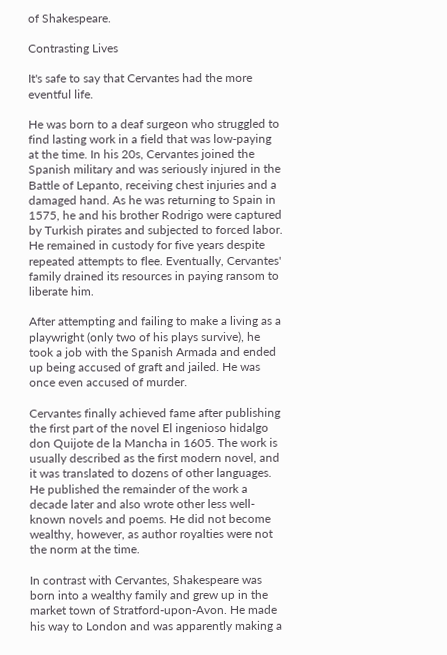of Shakespeare.

Contrasting Lives

It's safe to say that Cervantes had the more eventful life.

He was born to a deaf surgeon who struggled to find lasting work in a field that was low-paying at the time. In his 20s, Cervantes joined the Spanish military and was seriously injured in the Battle of Lepanto, receiving chest injuries and a damaged hand. As he was returning to Spain in 1575, he and his brother Rodrigo were captured by Turkish pirates and subjected to forced labor. He remained in custody for five years despite repeated attempts to flee. Eventually, Cervantes' family drained its resources in paying ransom to liberate him.

After attempting and failing to make a living as a playwright (only two of his plays survive), he took a job with the Spanish Armada and ended up being accused of graft and jailed. He was once even accused of murder.

Cervantes finally achieved fame after publishing the first part of the novel El ingenioso hidalgo don Quijote de la Mancha in 1605. The work is usually described as the first modern novel, and it was translated to dozens of other languages. He published the remainder of the work a decade later and also wrote other less well-known novels and poems. He did not become wealthy, however, as author royalties were not the norm at the time.

In contrast with Cervantes, Shakespeare was born into a wealthy family and grew up in the market town of Stratford-upon-Avon. He made his way to London and was apparently making a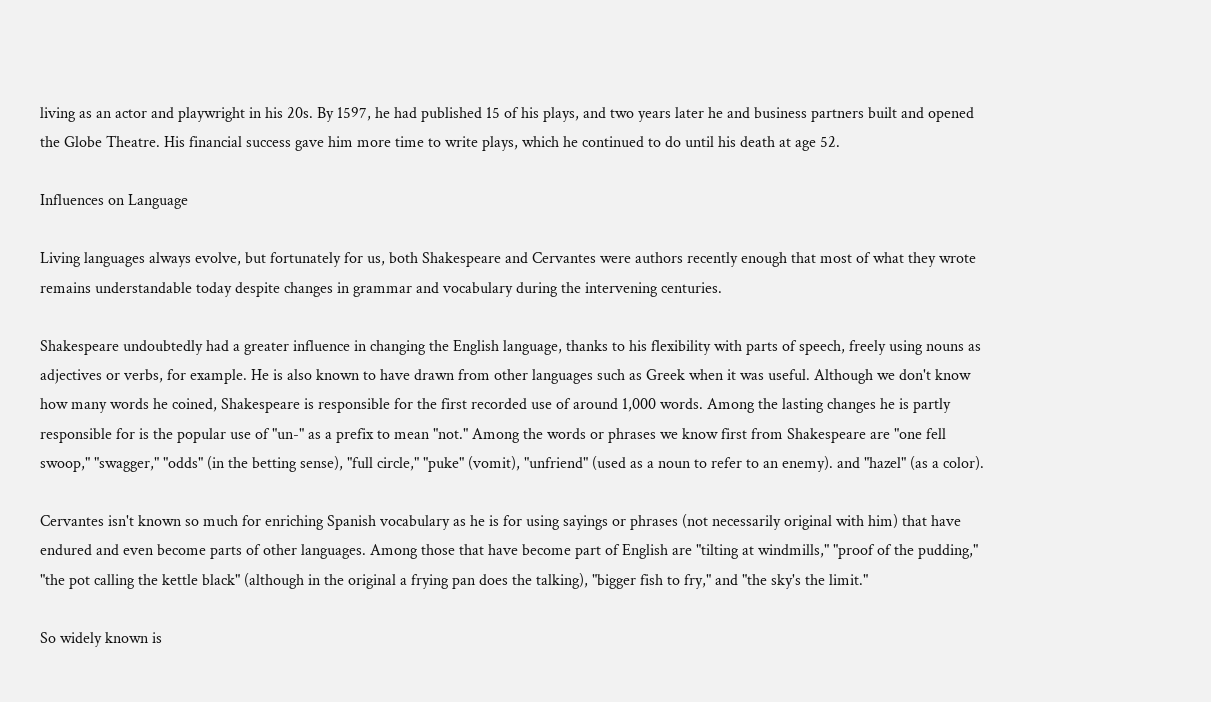living as an actor and playwright in his 20s. By 1597, he had published 15 of his plays, and two years later he and business partners built and opened the Globe Theatre. His financial success gave him more time to write plays, which he continued to do until his death at age 52.

Influences on Language

Living languages always evolve, but fortunately for us, both Shakespeare and Cervantes were authors recently enough that most of what they wrote remains understandable today despite changes in grammar and vocabulary during the intervening centuries.

Shakespeare undoubtedly had a greater influence in changing the English language, thanks to his flexibility with parts of speech, freely using nouns as adjectives or verbs, for example. He is also known to have drawn from other languages such as Greek when it was useful. Although we don't know how many words he coined, Shakespeare is responsible for the first recorded use of around 1,000 words. Among the lasting changes he is partly responsible for is the popular use of "un-" as a prefix to mean "not." Among the words or phrases we know first from Shakespeare are "one fell swoop," "swagger," "odds" (in the betting sense), "full circle," "puke" (vomit), "unfriend" (used as a noun to refer to an enemy). and "hazel" (as a color).

Cervantes isn't known so much for enriching Spanish vocabulary as he is for using sayings or phrases (not necessarily original with him) that have endured and even become parts of other languages. Among those that have become part of English are "tilting at windmills," "proof of the pudding," "the pot calling the kettle black" (although in the original a frying pan does the talking), "bigger fish to fry," and "the sky's the limit."

So widely known is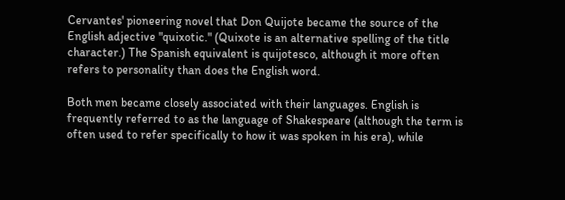Cervantes' pioneering novel that Don Quijote became the source of the English adjective "quixotic." (Quixote is an alternative spelling of the title character.) The Spanish equivalent is quijotesco, although it more often refers to personality than does the English word.

Both men became closely associated with their languages. English is frequently referred to as the language of Shakespeare (although the term is often used to refer specifically to how it was spoken in his era), while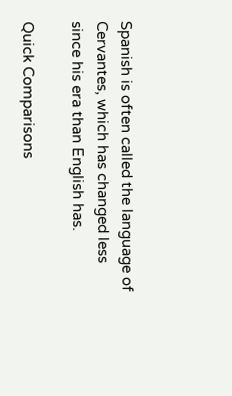Spanish is often called the language of Cervantes, which has changed less since his era than English has.

Quick Comparisons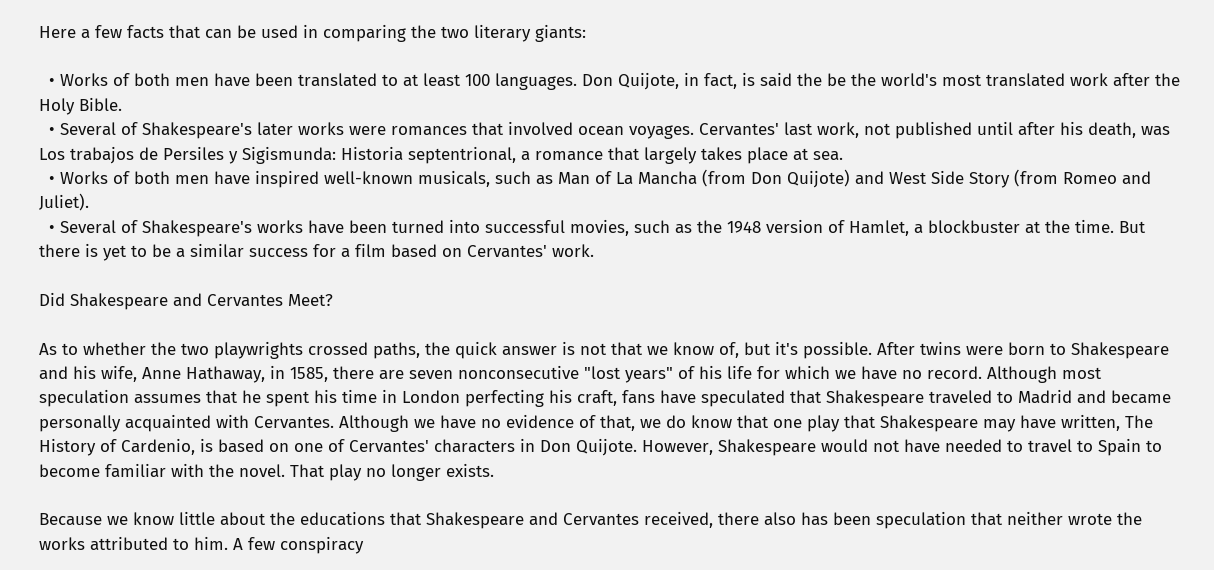Here a few facts that can be used in comparing the two literary giants:

  • Works of both men have been translated to at least 100 languages. Don Quijote, in fact, is said the be the world's most translated work after the Holy Bible.
  • Several of Shakespeare's later works were romances that involved ocean voyages. Cervantes' last work, not published until after his death, was Los trabajos de Persiles y Sigismunda: Historia septentrional, a romance that largely takes place at sea.
  • Works of both men have inspired well-known musicals, such as Man of La Mancha (from Don Quijote) and West Side Story (from Romeo and Juliet).
  • Several of Shakespeare's works have been turned into successful movies, such as the 1948 version of Hamlet, a blockbuster at the time. But there is yet to be a similar success for a film based on Cervantes' work.

Did Shakespeare and Cervantes Meet?

As to whether the two playwrights crossed paths, the quick answer is not that we know of, but it's possible. After twins were born to Shakespeare and his wife, Anne Hathaway, in 1585, there are seven nonconsecutive "lost years" of his life for which we have no record. Although most speculation assumes that he spent his time in London perfecting his craft, fans have speculated that Shakespeare traveled to Madrid and became personally acquainted with Cervantes. Although we have no evidence of that, we do know that one play that Shakespeare may have written, The History of Cardenio, is based on one of Cervantes' characters in Don Quijote. However, Shakespeare would not have needed to travel to Spain to become familiar with the novel. That play no longer exists.

Because we know little about the educations that Shakespeare and Cervantes received, there also has been speculation that neither wrote the works attributed to him. A few conspiracy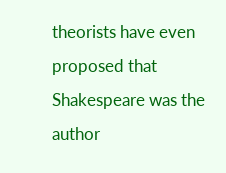theorists have even proposed that Shakespeare was the author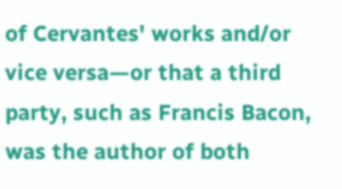of Cervantes' works and/or vice versa—or that a third party, such as Francis Bacon, was the author of both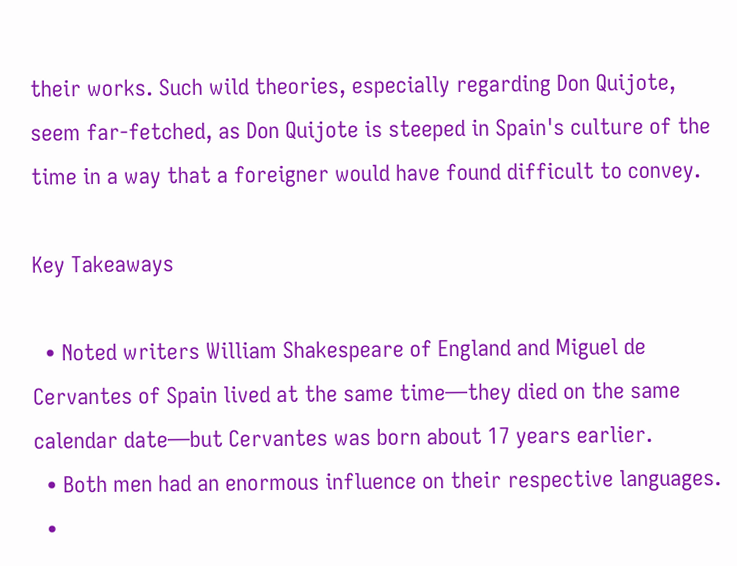their works. Such wild theories, especially regarding Don Quijote, seem far-fetched, as Don Quijote is steeped in Spain's culture of the time in a way that a foreigner would have found difficult to convey.

Key Takeaways

  • Noted writers William Shakespeare of England and Miguel de Cervantes of Spain lived at the same time—they died on the same calendar date—but Cervantes was born about 17 years earlier.
  • Both men had an enormous influence on their respective languages.
  •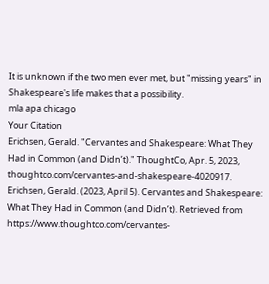It is unknown if the two men ever met, but "missing years" in Shakespeare's life makes that a possibility.
mla apa chicago
Your Citation
Erichsen, Gerald. "Cervantes and Shakespeare: What They Had in Common (and Didn’t)." ThoughtCo, Apr. 5, 2023, thoughtco.com/cervantes-and-shakespeare-4020917. Erichsen, Gerald. (2023, April 5). Cervantes and Shakespeare: What They Had in Common (and Didn’t). Retrieved from https://www.thoughtco.com/cervantes-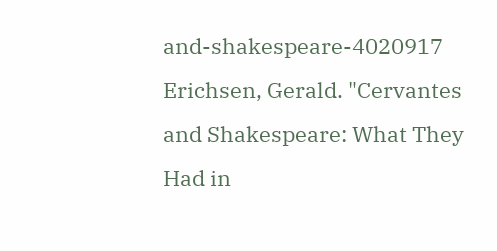and-shakespeare-4020917 Erichsen, Gerald. "Cervantes and Shakespeare: What They Had in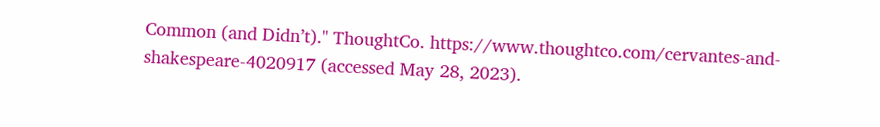Common (and Didn’t)." ThoughtCo. https://www.thoughtco.com/cervantes-and-shakespeare-4020917 (accessed May 28, 2023).